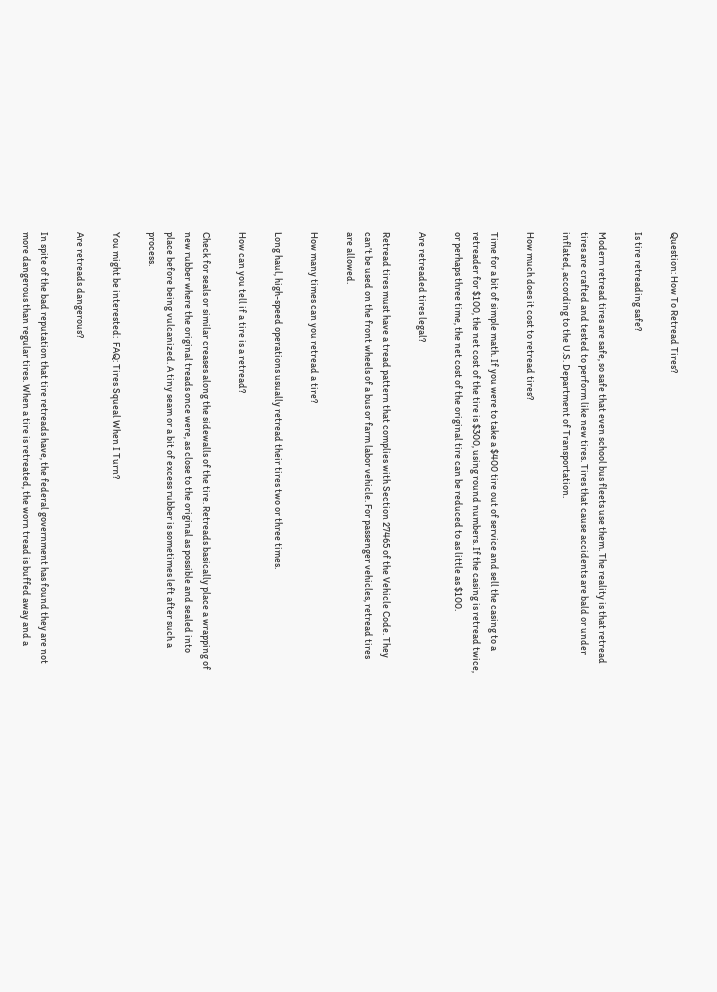Question: How To Retread Tires?

Is tire retreading safe?

Modern retread tires are safe, so safe that even school bus fleets use them. The reality is that retread tires are crafted and tested to perform like new tires. Tires that cause accidents are bald or under inflated, according to the U.S. Department of Transportation.

How much does it cost to retread tires?

Time for a bit of simple math. If you were to take a $400 tire out of service and sell the casing to a retreader for $100, the net cost of the tire is $300, using round numbers. If the casing is retread twice, or perhaps three time, the net cost of the original tire can be reduced to as little as $100.

Are retreaded tires legal?

Retread tires must have a tread pattern that complies with Section 27465 of the Vehicle Code. They can’t be used on the front wheels of a bus or farm labor vehicle. For passenger vehicles, retread tires are allowed.

How many times can you retread a tire?

Long haul, high-speed operations usually retread their tires two or three times.

How can you tell if a tire is a retread?

Check for seals or similar creases along the sidewalls of the tire. Retreads basically place a wrapping of new rubber where the original treads once were, as close to the original as possible and sealed into place before being vulcanized. A tiny seam or a bit of excess rubber is sometimes left after such a process.

You might be interested:  FAQ: Tires Squeal When I Turn?

Are retreads dangerous?

In spite of the bad reputation that tire retreads have, the federal government has found they are not more dangerous than regular tires. When a tire is retreated, the worn tread is buffed away and a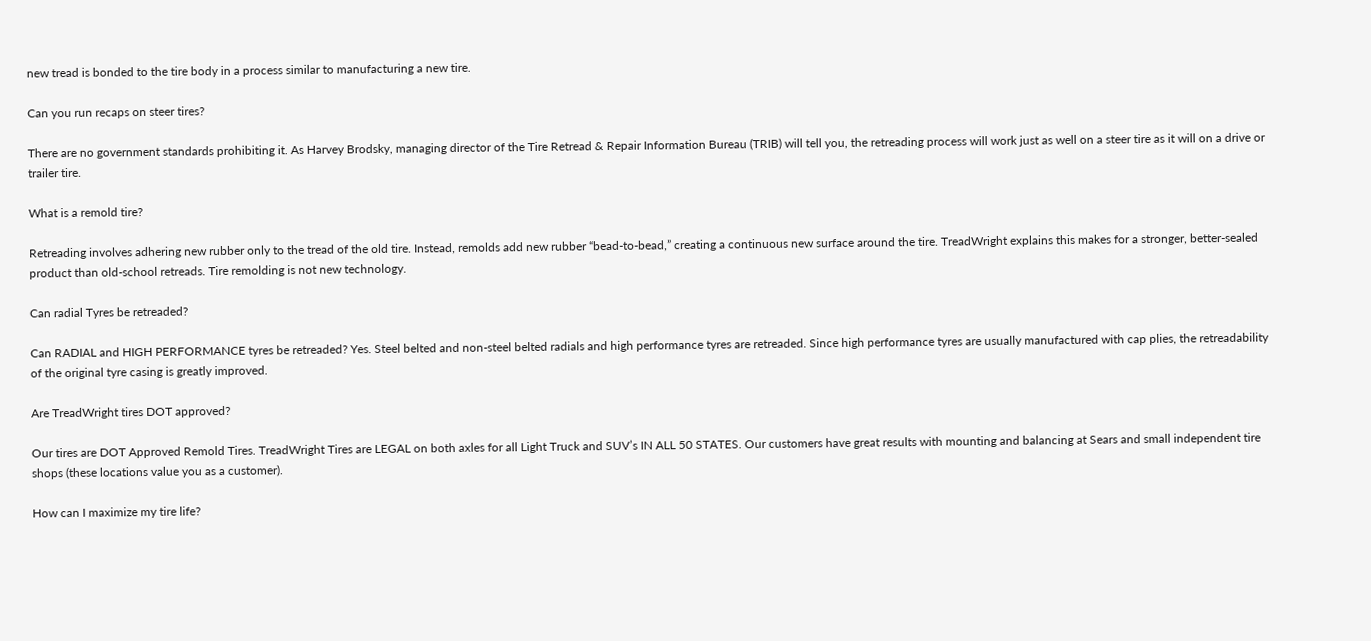new tread is bonded to the tire body in a process similar to manufacturing a new tire.

Can you run recaps on steer tires?

There are no government standards prohibiting it. As Harvey Brodsky, managing director of the Tire Retread & Repair Information Bureau (TRIB) will tell you, the retreading process will work just as well on a steer tire as it will on a drive or trailer tire.

What is a remold tire?

Retreading involves adhering new rubber only to the tread of the old tire. Instead, remolds add new rubber “bead-to-bead,” creating a continuous new surface around the tire. TreadWright explains this makes for a stronger, better-sealed product than old-school retreads. Tire remolding is not new technology.

Can radial Tyres be retreaded?

Can RADIAL and HIGH PERFORMANCE tyres be retreaded? Yes. Steel belted and non-steel belted radials and high performance tyres are retreaded. Since high performance tyres are usually manufactured with cap plies, the retreadability of the original tyre casing is greatly improved.

Are TreadWright tires DOT approved?

Our tires are DOT Approved Remold Tires. TreadWright Tires are LEGAL on both axles for all Light Truck and SUV’s IN ALL 50 STATES. Our customers have great results with mounting and balancing at Sears and small independent tire shops (these locations value you as a customer).

How can I maximize my tire life?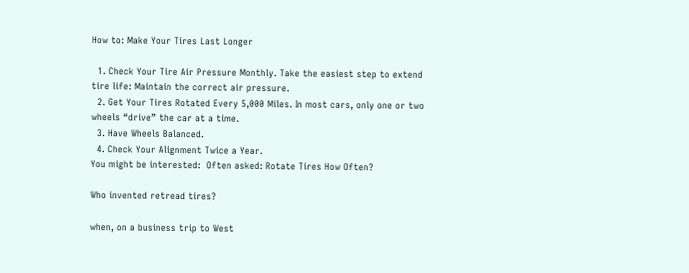How to: Make Your Tires Last Longer

  1. Check Your Tire Air Pressure Monthly. Take the easiest step to extend tire life: Maintain the correct air pressure.
  2. Get Your Tires Rotated Every 5,000 Miles. In most cars, only one or two wheels “drive” the car at a time.
  3. Have Wheels Balanced.
  4. Check Your Alignment Twice a Year.
You might be interested:  Often asked: Rotate Tires How Often?

Who invented retread tires?

when, on a business trip to West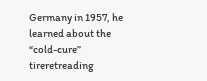Germany in 1957, he learned about the “cold-cure” tireretreading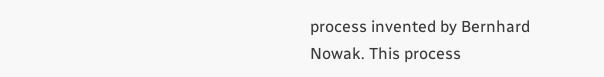process invented by Bernhard Nowak. This process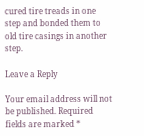cured tire treads in one step and bonded them to old tire casings in another step.

Leave a Reply

Your email address will not be published. Required fields are marked *